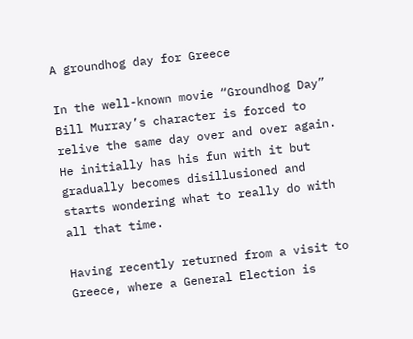A groundhog day for Greece

In the well-known movie “Groundhog Day” Bill Murray’s character is forced to relive the same day over and over again. He initially has his fun with it but gradually becomes disillusioned and starts wondering what to really do with all that time.

Having recently returned from a visit to Greece, where a General Election is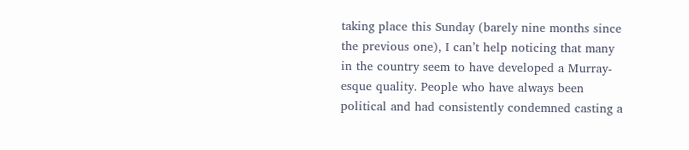taking place this Sunday (barely nine months since the previous one), I can’t help noticing that many in the country seem to have developed a Murray-esque quality. People who have always been political and had consistently condemned casting a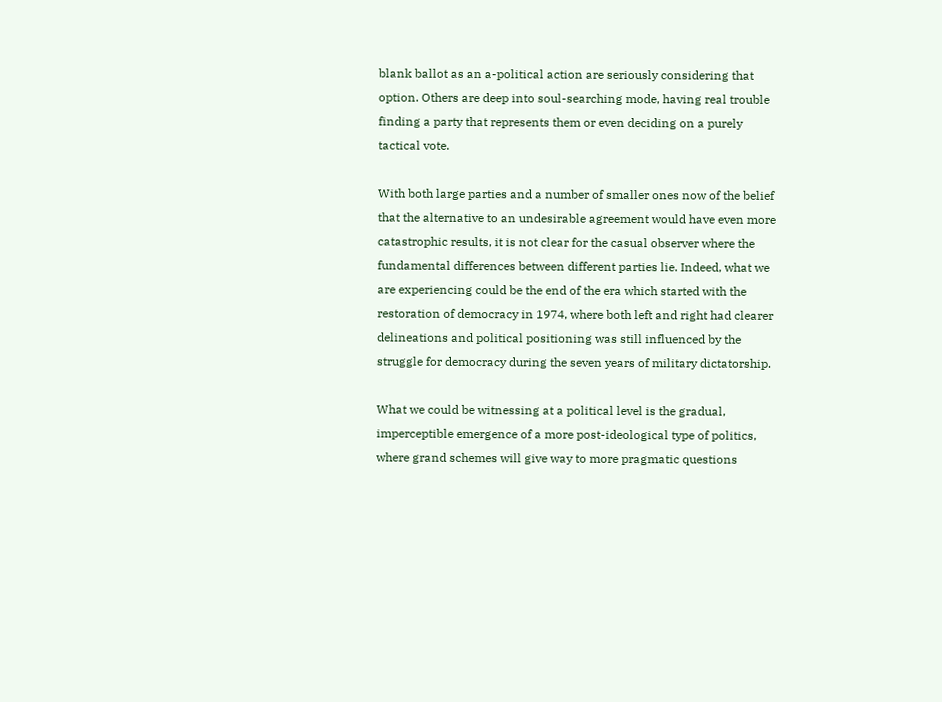blank ballot as an a-political action are seriously considering that option. Others are deep into soul-searching mode, having real trouble finding a party that represents them or even deciding on a purely tactical vote.

With both large parties and a number of smaller ones now of the belief that the alternative to an undesirable agreement would have even more catastrophic results, it is not clear for the casual observer where the fundamental differences between different parties lie. Indeed, what we are experiencing could be the end of the era which started with the restoration of democracy in 1974, where both left and right had clearer delineations and political positioning was still influenced by the struggle for democracy during the seven years of military dictatorship.

What we could be witnessing at a political level is the gradual, imperceptible emergence of a more post-ideological type of politics, where grand schemes will give way to more pragmatic questions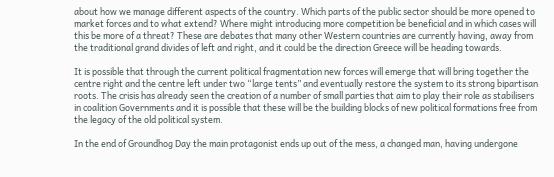about how we manage different aspects of the country. Which parts of the public sector should be more opened to market forces and to what extend? Where might introducing more competition be beneficial and in which cases will this be more of a threat? These are debates that many other Western countries are currently having, away from the traditional grand divides of left and right, and it could be the direction Greece will be heading towards.

It is possible that through the current political fragmentation new forces will emerge that will bring together the centre right and the centre left under two “large tents” and eventually restore the system to its strong bipartisan roots. The crisis has already seen the creation of a number of small parties that aim to play their role as stabilisers in coalition Governments and it is possible that these will be the building blocks of new political formations free from the legacy of the old political system.

In the end of Groundhog Day the main protagonist ends up out of the mess, a changed man, having undergone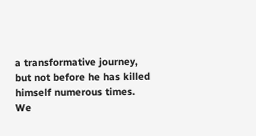a transformative journey, but not before he has killed himself numerous times. We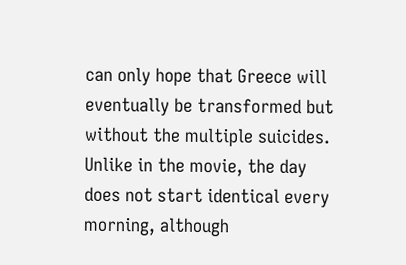can only hope that Greece will eventually be transformed but without the multiple suicides. Unlike in the movie, the day does not start identical every morning, although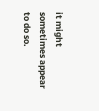it might sometimes appear to do so.